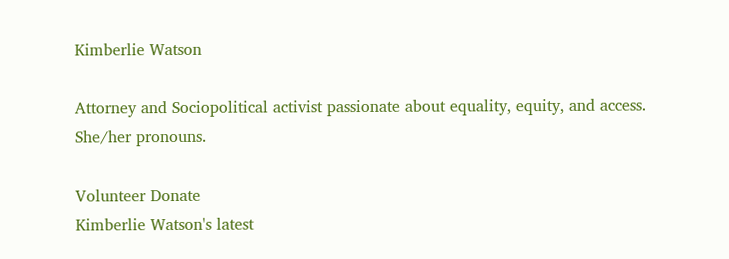Kimberlie Watson

Attorney and Sociopolitical activist passionate about equality, equity, and access. She/her pronouns.

Volunteer Donate
Kimberlie Watson's latest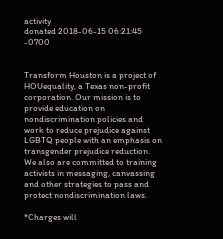activity
donated 2018-06-15 06:21:45 -0700


Transform Houston is a project of HOUequality, a Texas non-profit corporation. Our mission is to provide education on nondiscrimination policies and work to reduce prejudice against LGBTQ people with an emphasis on transgender prejudice reduction. We also are committed to training activists in messaging, canvassing and other strategies to pass and protect nondiscrimination laws.

*Charges will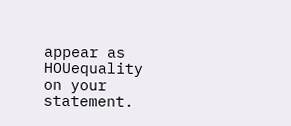appear as HOUequality on your statement.